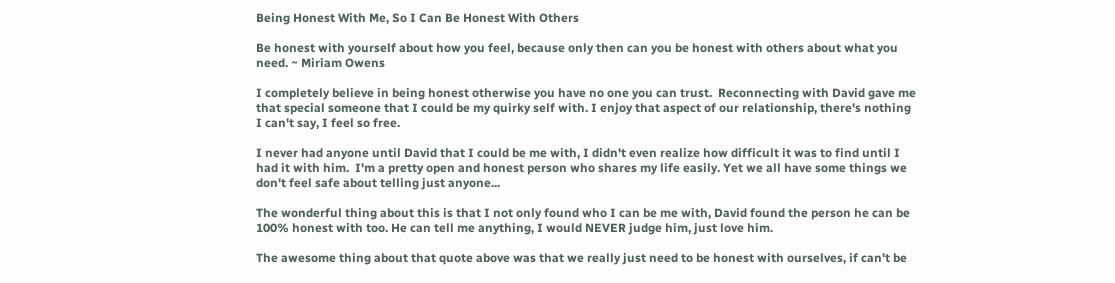Being Honest With Me, So I Can Be Honest With Others

Be honest with yourself about how you feel, because only then can you be honest with others about what you need. ~ Miriam Owens

I completely believe in being honest otherwise you have no one you can trust.  Reconnecting with David gave me that special someone that I could be my quirky self with. I enjoy that aspect of our relationship, there's nothing I can't say, I feel so free.

I never had anyone until David that I could be me with, I didn't even realize how difficult it was to find until I had it with him.  I'm a pretty open and honest person who shares my life easily. Yet we all have some things we don't feel safe about telling just anyone...

The wonderful thing about this is that I not only found who I can be me with, David found the person he can be 100% honest with too. He can tell me anything, I would NEVER judge him, just love him.

The awesome thing about that quote above was that we really just need to be honest with ourselves, if can't be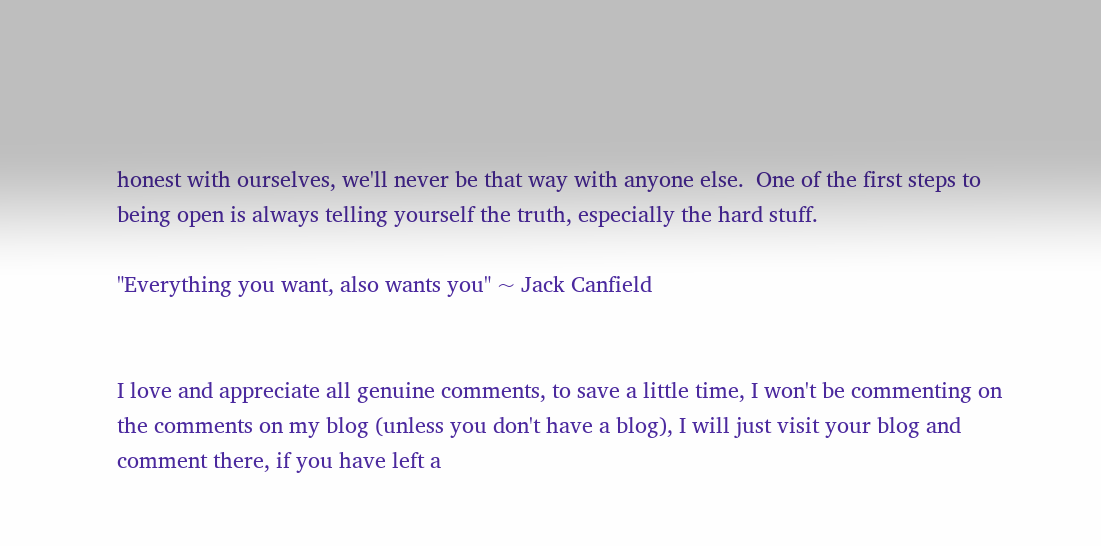honest with ourselves, we'll never be that way with anyone else.  One of the first steps to being open is always telling yourself the truth, especially the hard stuff.

"Everything you want, also wants you" ~ Jack Canfield


I love and appreciate all genuine comments, to save a little time, I won't be commenting on the comments on my blog (unless you don't have a blog), I will just visit your blog and comment there, if you have left a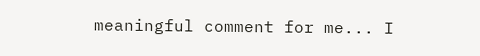meaningful comment for me... I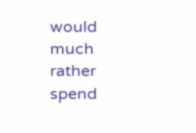would much rather spend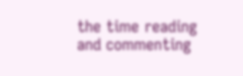the time reading and commenting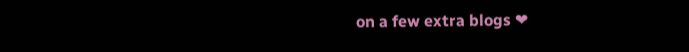on a few extra blogs ❤